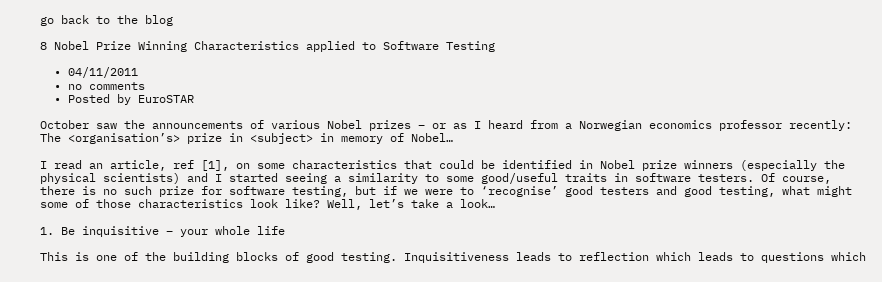go back to the blog

8 Nobel Prize Winning Characteristics applied to Software Testing

  • 04/11/2011
  • no comments
  • Posted by EuroSTAR

October saw the announcements of various Nobel prizes – or as I heard from a Norwegian economics professor recently: The <organisation’s> prize in <subject> in memory of Nobel…

I read an article, ref [1], on some characteristics that could be identified in Nobel prize winners (especially the physical scientists) and I started seeing a similarity to some good/useful traits in software testers. Of course, there is no such prize for software testing, but if we were to ‘recognise’ good testers and good testing, what might some of those characteristics look like? Well, let’s take a look…

1. Be inquisitive – your whole life

This is one of the building blocks of good testing. Inquisitiveness leads to reflection which leads to questions which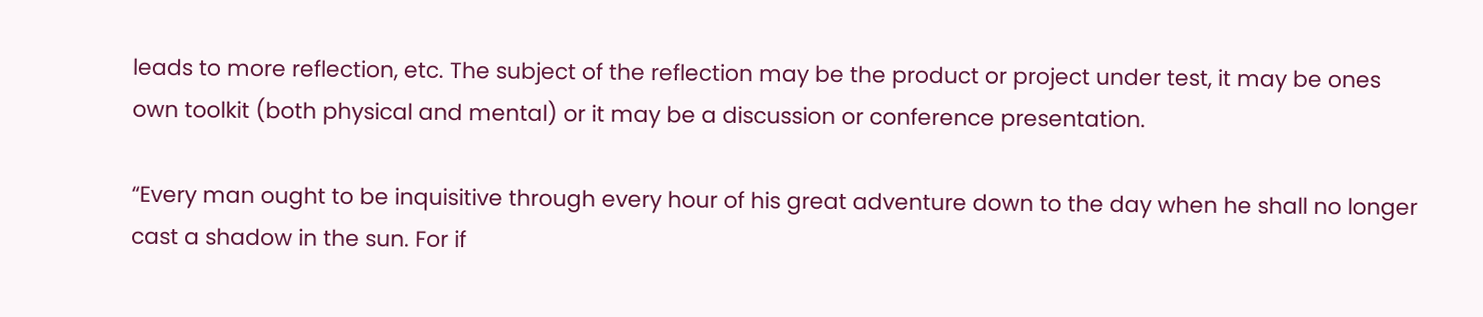leads to more reflection, etc. The subject of the reflection may be the product or project under test, it may be ones own toolkit (both physical and mental) or it may be a discussion or conference presentation.

“Every man ought to be inquisitive through every hour of his great adventure down to the day when he shall no longer cast a shadow in the sun. For if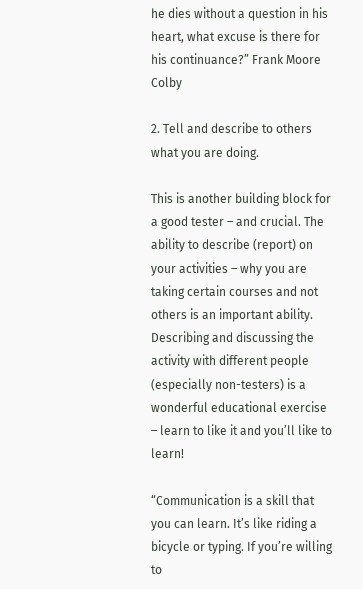he dies without a question in his heart, what excuse is there for his continuance?” Frank Moore Colby

2. Tell and describe to others what you are doing.

This is another building block for a good tester – and crucial. The ability to describe (report) on your activities – why you are taking certain courses and not others is an important ability. Describing and discussing the activity with different people (especially non-testers) is a wonderful educational exercise – learn to like it and you’ll like to learn!

“Communication is a skill that you can learn. It’s like riding a bicycle or typing. If you’re willing to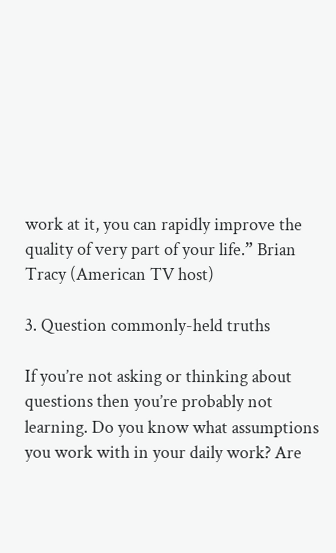work at it, you can rapidly improve the quality of very part of your life.” Brian Tracy (American TV host)

3. Question commonly-held truths

If you’re not asking or thinking about questions then you’re probably not learning. Do you know what assumptions you work with in your daily work? Are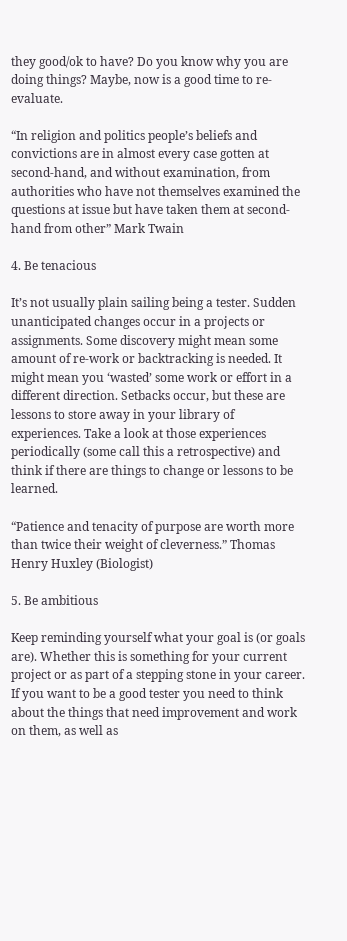they good/ok to have? Do you know why you are doing things? Maybe, now is a good time to re-evaluate.

“In religion and politics people’s beliefs and convictions are in almost every case gotten at second-hand, and without examination, from authorities who have not themselves examined the questions at issue but have taken them at second-hand from other” Mark Twain

4. Be tenacious

It’s not usually plain sailing being a tester. Sudden unanticipated changes occur in a projects or assignments. Some discovery might mean some amount of re-work or backtracking is needed. It might mean you ‘wasted’ some work or effort in a different direction. Setbacks occur, but these are lessons to store away in your library of experiences. Take a look at those experiences periodically (some call this a retrospective) and think if there are things to change or lessons to be learned.

“Patience and tenacity of purpose are worth more than twice their weight of cleverness.” Thomas Henry Huxley (Biologist)

5. Be ambitious

Keep reminding yourself what your goal is (or goals are). Whether this is something for your current project or as part of a stepping stone in your career. If you want to be a good tester you need to think about the things that need improvement and work on them, as well as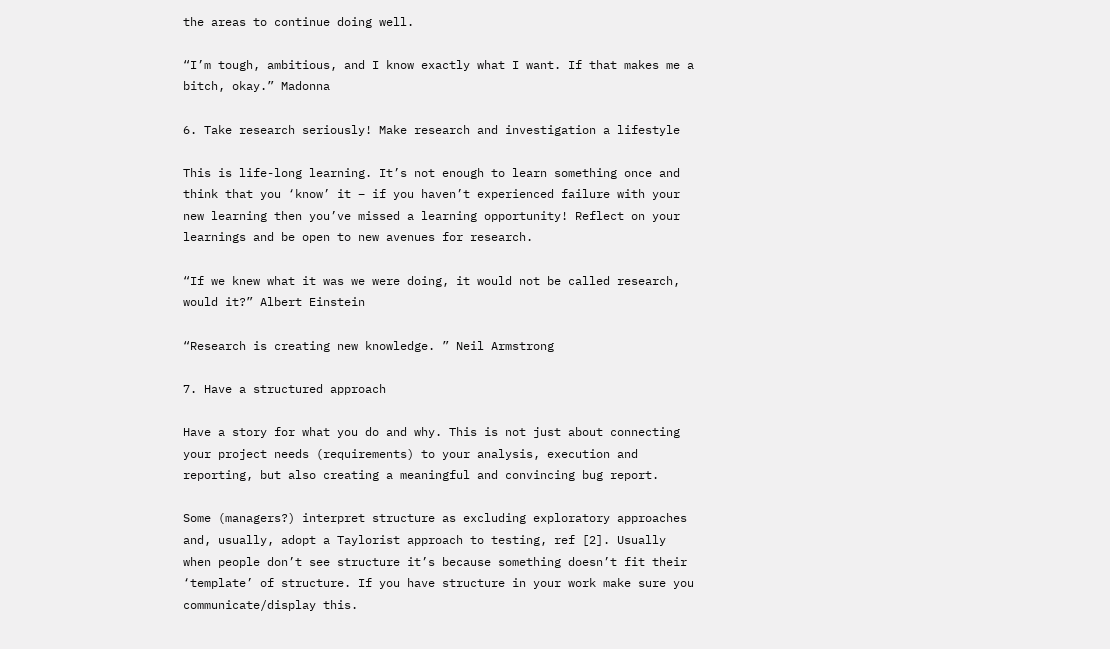the areas to continue doing well.

“I’m tough, ambitious, and I know exactly what I want. If that makes me a bitch, okay.” Madonna

6. Take research seriously! Make research and investigation a lifestyle

This is life-long learning. It’s not enough to learn something once and think that you ‘know’ it – if you haven’t experienced failure with your new learning then you’ve missed a learning opportunity! Reflect on your learnings and be open to new avenues for research.

“If we knew what it was we were doing, it would not be called research, would it?” Albert Einstein

“Research is creating new knowledge. ” Neil Armstrong

7. Have a structured approach

Have a story for what you do and why. This is not just about connecting your project needs (requirements) to your analysis, execution and reporting, but also creating a meaningful and convincing bug report.

Some (managers?) interpret structure as excluding exploratory approaches and, usually, adopt a Taylorist approach to testing, ref [2]. Usually when people don’t see structure it’s because something doesn’t fit their ‘template’ of structure. If you have structure in your work make sure you communicate/display this.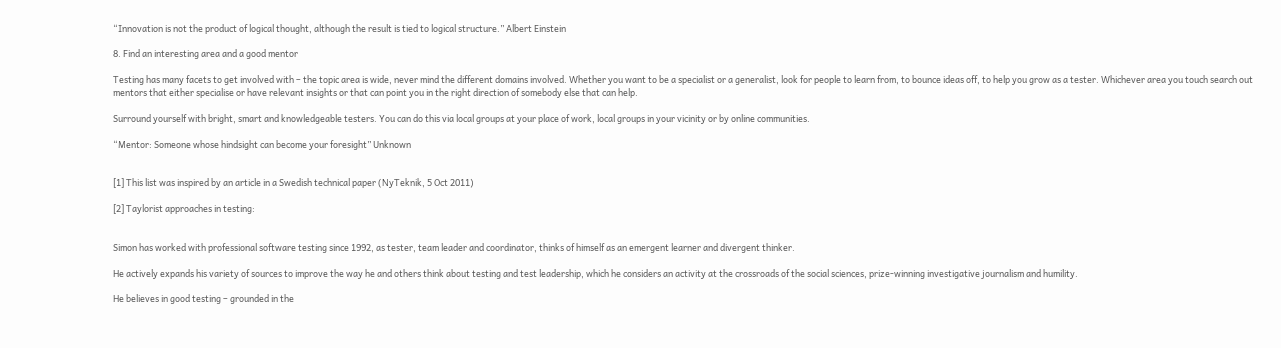“Innovation is not the product of logical thought, although the result is tied to logical structure.” Albert Einstein

8. Find an interesting area and a good mentor

Testing has many facets to get involved with – the topic area is wide, never mind the different domains involved. Whether you want to be a specialist or a generalist, look for people to learn from, to bounce ideas off, to help you grow as a tester. Whichever area you touch search out mentors that either specialise or have relevant insights or that can point you in the right direction of somebody else that can help.

Surround yourself with bright, smart and knowledgeable testers. You can do this via local groups at your place of work, local groups in your vicinity or by online communities.

“Mentor: Someone whose hindsight can become your foresight” Unknown


[1] This list was inspired by an article in a Swedish technical paper (NyTeknik, 5 Oct 2011)

[2] Taylorist approaches in testing:


Simon has worked with professional software testing since 1992, as tester, team leader and coordinator, thinks of himself as an emergent learner and divergent thinker.

He actively expands his variety of sources to improve the way he and others think about testing and test leadership, which he considers an activity at the crossroads of the social sciences, prize-winning investigative journalism and humility.

He believes in good testing – grounded in the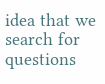idea that we search for questions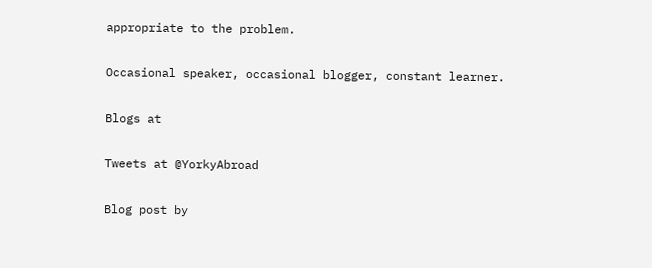appropriate to the problem.

Occasional speaker, occasional blogger, constant learner.

Blogs at

Tweets at @YorkyAbroad

Blog post by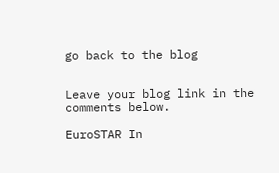go back to the blog


Leave your blog link in the comments below.

EuroSTAR In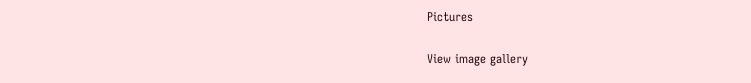Pictures

View image gallery